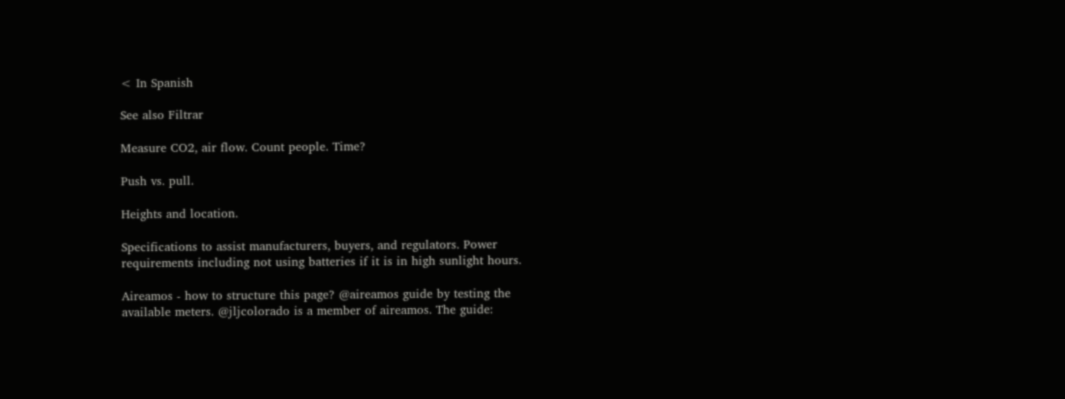< In Spanish

See also Filtrar

Measure CO2, air flow. Count people. Time?

Push vs. pull.

Heights and location.

Specifications to assist manufacturers, buyers, and regulators. Power requirements including not using batteries if it is in high sunlight hours.

Aireamos - how to structure this page? @aireamos guide by testing the available meters. @jljcolorado is a member of aireamos. The guide: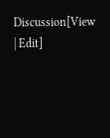Discussion[View | Edit]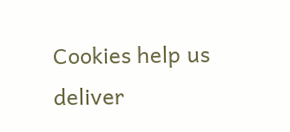Cookies help us deliver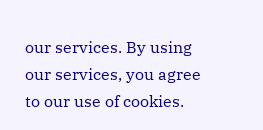our services. By using our services, you agree to our use of cookies.